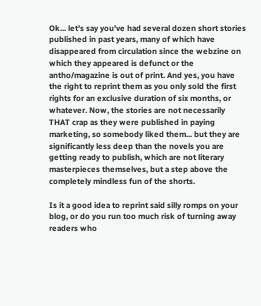Ok... let's say you've had several dozen short stories published in past years, many of which have disappeared from circulation since the webzine on which they appeared is defunct or the antho/magazine is out of print. And yes, you have the right to reprint them as you only sold the first rights for an exclusive duration of six months, or whatever. Now, the stories are not necessarily THAT crap as they were published in paying marketing, so somebody liked them... but they are significantly less deep than the novels you are getting ready to publish, which are not literary masterpieces themselves, but a step above the completely mindless fun of the shorts.

Is it a good idea to reprint said silly romps on your blog, or do you run too much risk of turning away readers who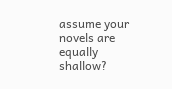assume your novels are equally shallow?